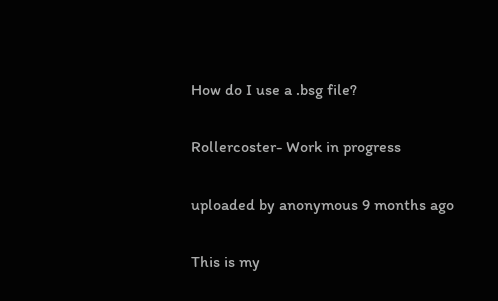How do I use a .bsg file?

Rollercoster- Work in progress

uploaded by anonymous 9 months ago

This is my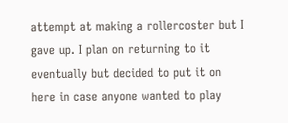attempt at making a rollercoster but I gave up. I plan on returning to it eventually but decided to put it on here in case anyone wanted to play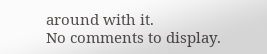around with it.
No comments to display.